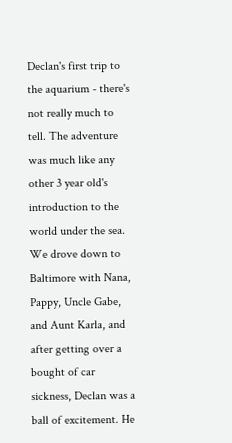Declan's first trip to the aquarium - there's not really much to tell. The adventure was much like any other 3 year old's introduction to the world under the sea. We drove down to Baltimore with Nana, Pappy, Uncle Gabe, and Aunt Karla, and after getting over a bought of car sickness, Declan was a ball of excitement. He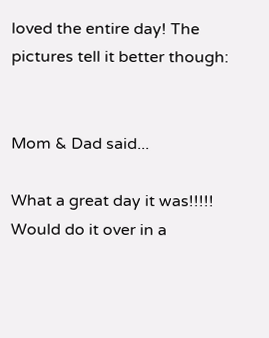loved the entire day! The pictures tell it better though:


Mom & Dad said...

What a great day it was!!!!! Would do it over in a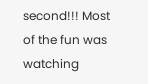second!!! Most of the fun was watching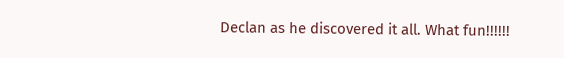Declan as he discovered it all. What fun!!!!!!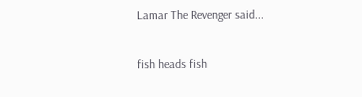Lamar The Revenger said...

fish heads fish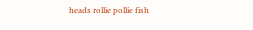heads rollie pollie fish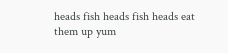heads fish heads fish heads eat them up yum